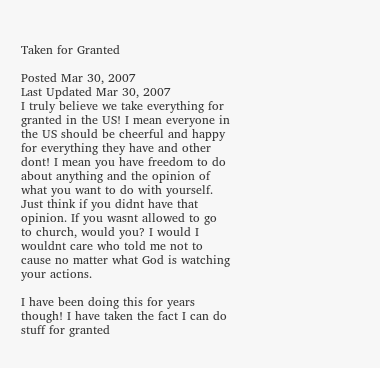Taken for Granted

Posted Mar 30, 2007
Last Updated Mar 30, 2007
I truly believe we take everything for granted in the US! I mean everyone in the US should be cheerful and happy for everything they have and other dont! I mean you have freedom to do about anything and the opinion of what you want to do with yourself. Just think if you didnt have that opinion. If you wasnt allowed to go to church, would you? I would I wouldnt care who told me not to cause no matter what God is watching your actions.

I have been doing this for years though! I have taken the fact I can do stuff for granted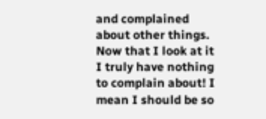and complained about other things. Now that I look at it I truly have nothing to complain about! I mean I should be so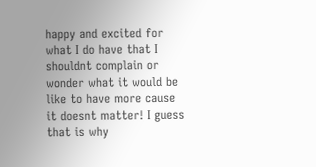happy and excited for what I do have that I shouldnt complain or wonder what it would be like to have more cause it doesnt matter! I guess that is why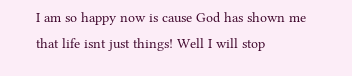I am so happy now is cause God has shown me that life isnt just things! Well I will stop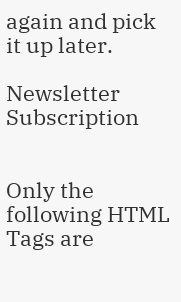again and pick it up later.

Newsletter Subscription


Only the following HTML Tags are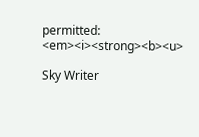permitted: <em><i><strong><b><u>

Sky Writer